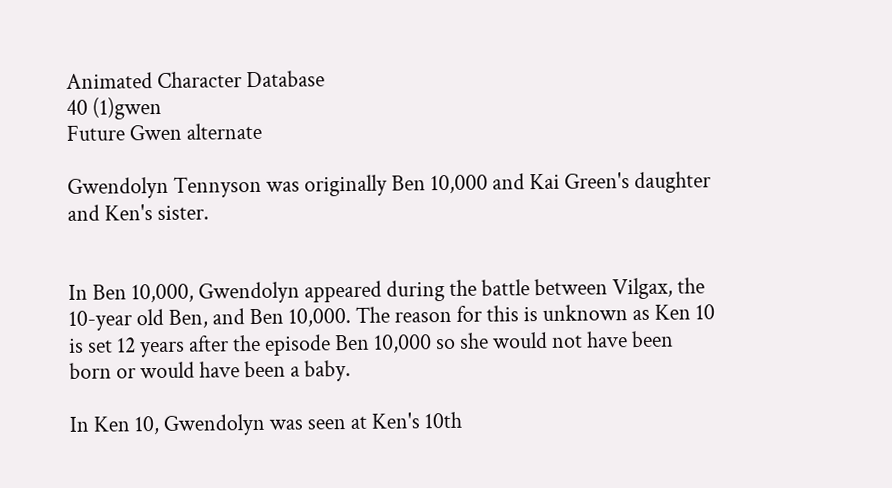Animated Character Database
40 (1)gwen
Future Gwen alternate

Gwendolyn Tennyson was originally Ben 10,000 and Kai Green's daughter and Ken's sister.


In Ben 10,000, Gwendolyn appeared during the battle between Vilgax, the 10-year old Ben, and Ben 10,000. The reason for this is unknown as Ken 10 is set 12 years after the episode Ben 10,000 so she would not have been born or would have been a baby.

In Ken 10, Gwendolyn was seen at Ken's 10th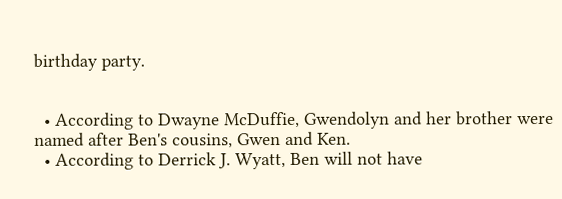birthday party.


  • According to Dwayne McDuffie, Gwendolyn and her brother were named after Ben's cousins, Gwen and Ken.
  • According to Derrick J. Wyatt, Ben will not have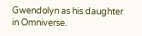Gwendolyn as his daughter in Omniverse.